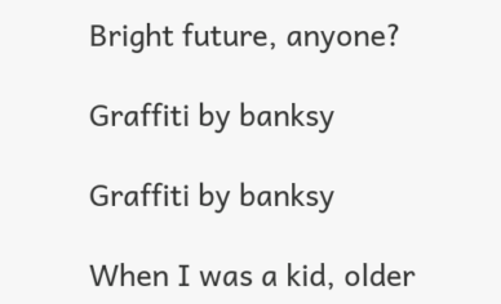Bright future, anyone?

Graffiti by banksy

Graffiti by banksy

When I was a kid, older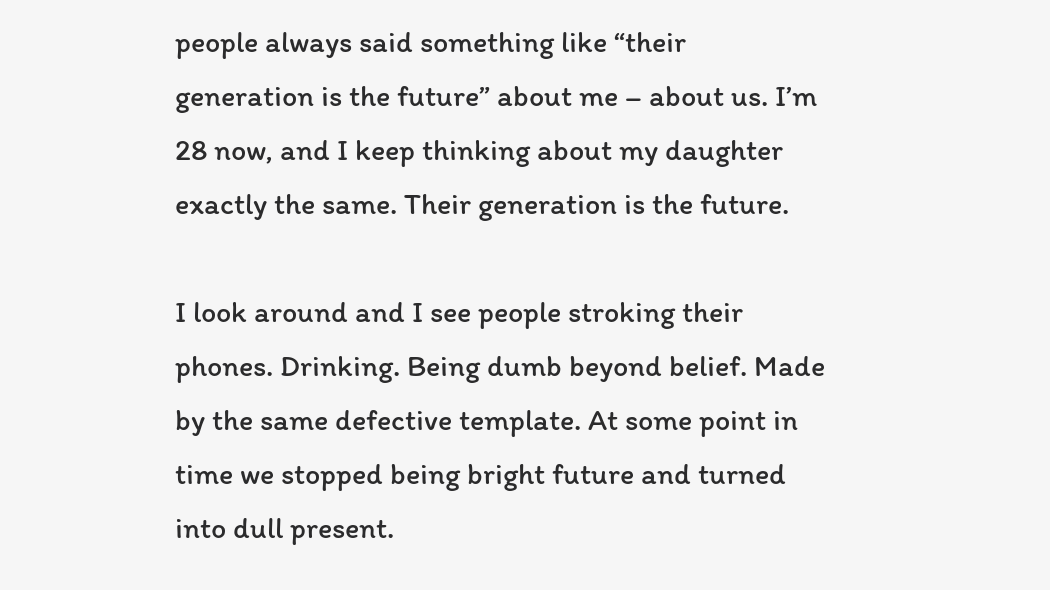people always said something like “their generation is the future” about me – about us. I’m 28 now, and I keep thinking about my daughter exactly the same. Their generation is the future.

I look around and I see people stroking their phones. Drinking. Being dumb beyond belief. Made by the same defective template. At some point in time we stopped being bright future and turned into dull present.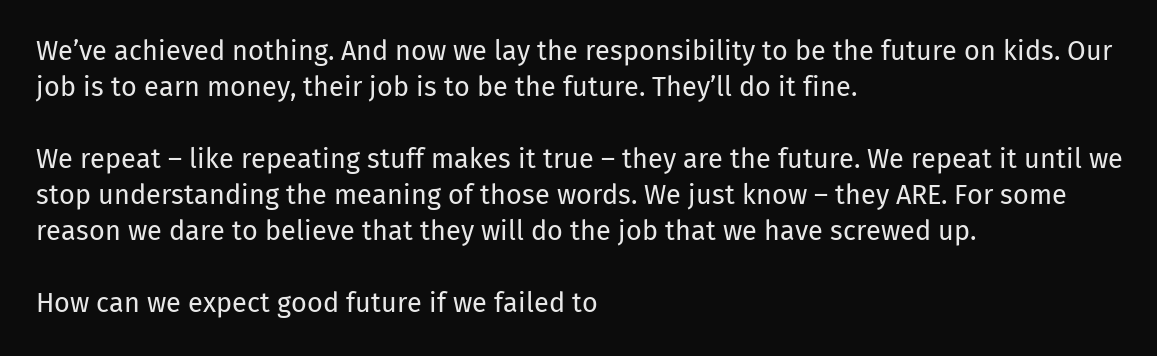We’ve achieved nothing. And now we lay the responsibility to be the future on kids. Our job is to earn money, their job is to be the future. They’ll do it fine.

We repeat – like repeating stuff makes it true – they are the future. We repeat it until we stop understanding the meaning of those words. We just know – they ARE. For some reason we dare to believe that they will do the job that we have screwed up.

How can we expect good future if we failed to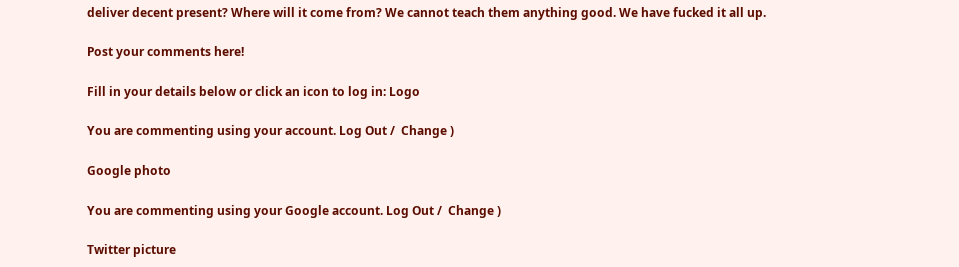deliver decent present? Where will it come from? We cannot teach them anything good. We have fucked it all up.

Post your comments here!

Fill in your details below or click an icon to log in: Logo

You are commenting using your account. Log Out /  Change )

Google photo

You are commenting using your Google account. Log Out /  Change )

Twitter picture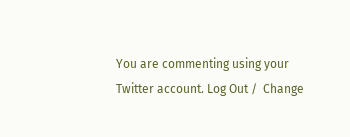You are commenting using your Twitter account. Log Out /  Change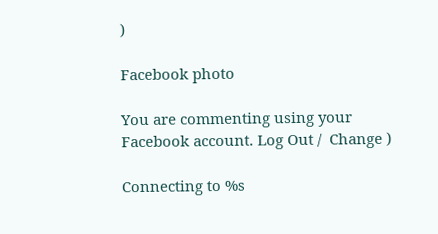)

Facebook photo

You are commenting using your Facebook account. Log Out /  Change )

Connecting to %s